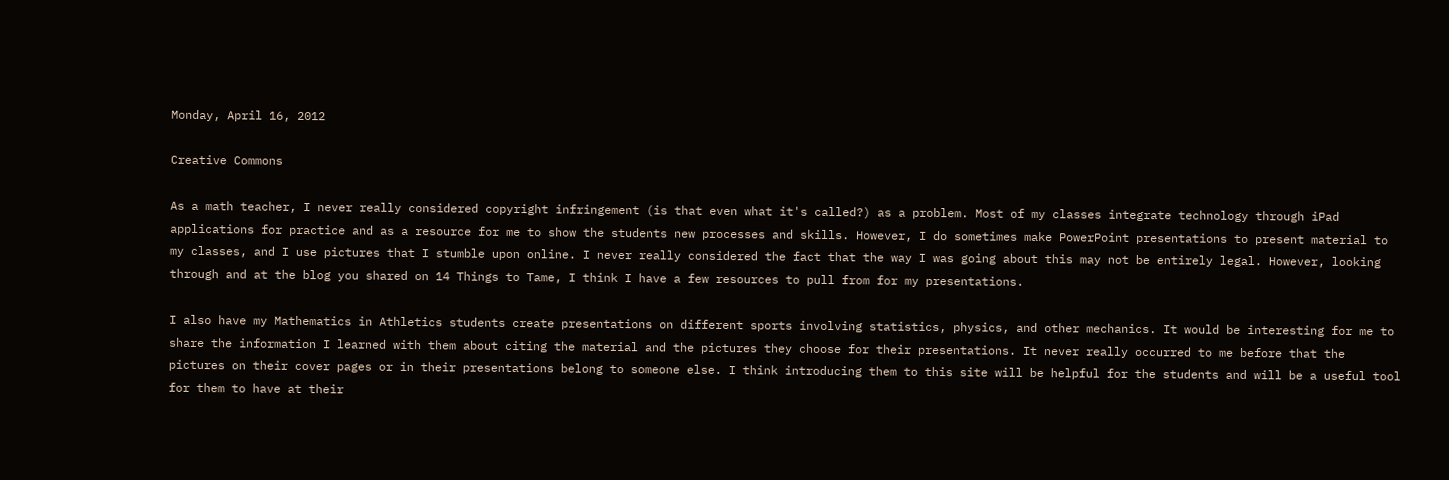Monday, April 16, 2012

Creative Commons

As a math teacher, I never really considered copyright infringement (is that even what it's called?) as a problem. Most of my classes integrate technology through iPad applications for practice and as a resource for me to show the students new processes and skills. However, I do sometimes make PowerPoint presentations to present material to my classes, and I use pictures that I stumble upon online. I never really considered the fact that the way I was going about this may not be entirely legal. However, looking through and at the blog you shared on 14 Things to Tame, I think I have a few resources to pull from for my presentations.

I also have my Mathematics in Athletics students create presentations on different sports involving statistics, physics, and other mechanics. It would be interesting for me to share the information I learned with them about citing the material and the pictures they choose for their presentations. It never really occurred to me before that the pictures on their cover pages or in their presentations belong to someone else. I think introducing them to this site will be helpful for the students and will be a useful tool for them to have at their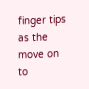finger tips as the move on to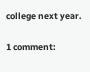college next year.

1 comment: